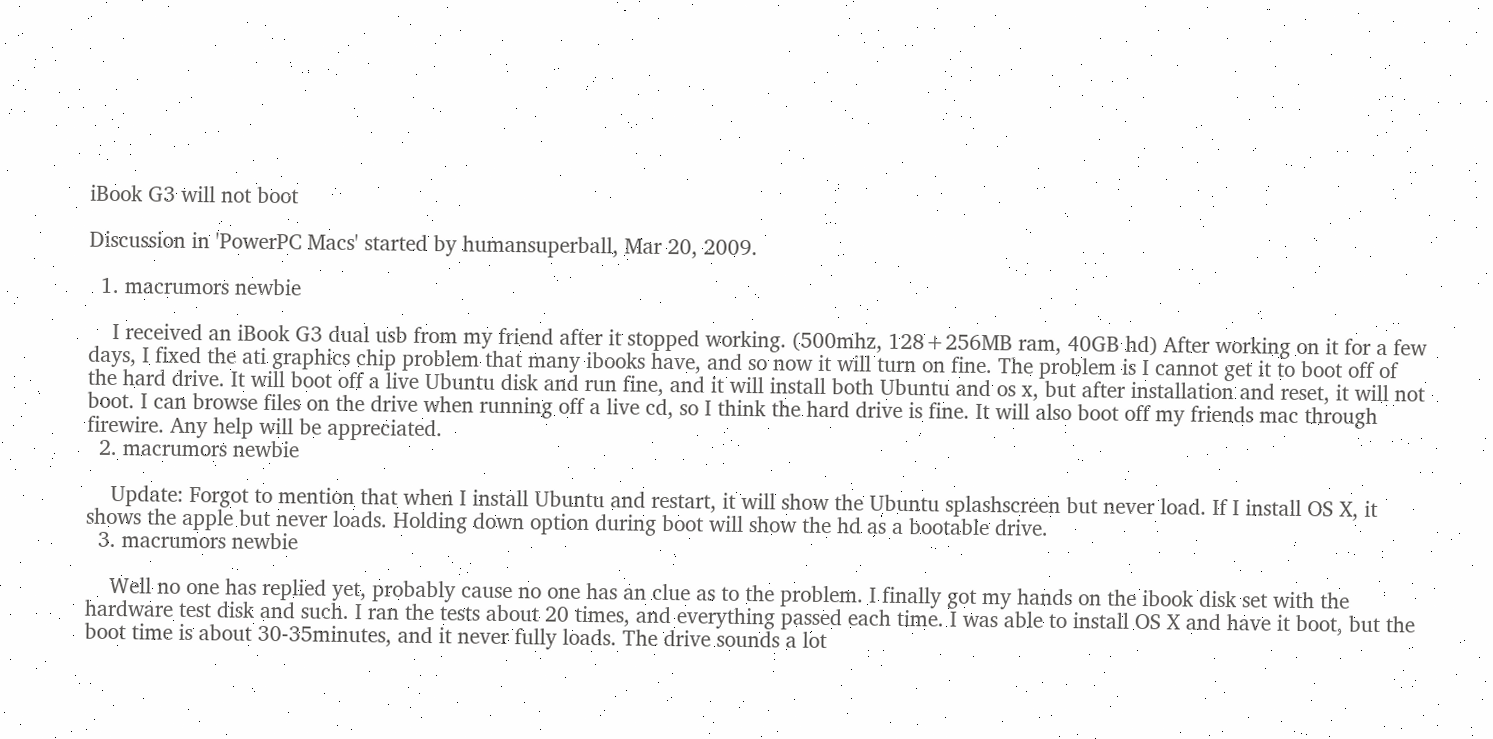iBook G3 will not boot

Discussion in 'PowerPC Macs' started by humansuperball, Mar 20, 2009.

  1. macrumors newbie

    I received an iBook G3 dual usb from my friend after it stopped working. (500mhz, 128+256MB ram, 40GB hd) After working on it for a few days, I fixed the ati graphics chip problem that many ibooks have, and so now it will turn on fine. The problem is I cannot get it to boot off of the hard drive. It will boot off a live Ubuntu disk and run fine, and it will install both Ubuntu and os x, but after installation and reset, it will not boot. I can browse files on the drive when running off a live cd, so I think the hard drive is fine. It will also boot off my friends mac through firewire. Any help will be appreciated.
  2. macrumors newbie

    Update: Forgot to mention that when I install Ubuntu and restart, it will show the Ubuntu splashscreen but never load. If I install OS X, it shows the apple but never loads. Holding down option during boot will show the hd as a bootable drive.
  3. macrumors newbie

    Well no one has replied yet, probably cause no one has an clue as to the problem. I finally got my hands on the ibook disk set with the hardware test disk and such. I ran the tests about 20 times, and everything passed each time. I was able to install OS X and have it boot, but the boot time is about 30-35minutes, and it never fully loads. The drive sounds a lot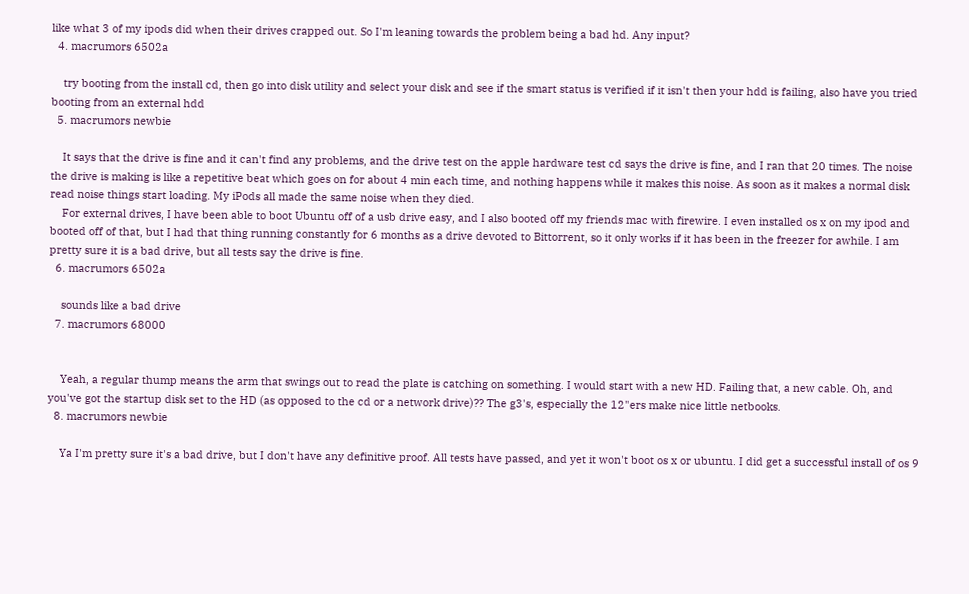like what 3 of my ipods did when their drives crapped out. So I'm leaning towards the problem being a bad hd. Any input?
  4. macrumors 6502a

    try booting from the install cd, then go into disk utility and select your disk and see if the smart status is verified if it isn't then your hdd is failing, also have you tried booting from an external hdd
  5. macrumors newbie

    It says that the drive is fine and it can't find any problems, and the drive test on the apple hardware test cd says the drive is fine, and I ran that 20 times. The noise the drive is making is like a repetitive beat which goes on for about 4 min each time, and nothing happens while it makes this noise. As soon as it makes a normal disk read noise things start loading. My iPods all made the same noise when they died.
    For external drives, I have been able to boot Ubuntu off of a usb drive easy, and I also booted off my friends mac with firewire. I even installed os x on my ipod and booted off of that, but I had that thing running constantly for 6 months as a drive devoted to Bittorrent, so it only works if it has been in the freezer for awhile. I am pretty sure it is a bad drive, but all tests say the drive is fine.
  6. macrumors 6502a

    sounds like a bad drive
  7. macrumors 68000


    Yeah, a regular thump means the arm that swings out to read the plate is catching on something. I would start with a new HD. Failing that, a new cable. Oh, and you've got the startup disk set to the HD (as opposed to the cd or a network drive)?? The g3's, especially the 12"ers make nice little netbooks.
  8. macrumors newbie

    Ya I'm pretty sure it's a bad drive, but I don't have any definitive proof. All tests have passed, and yet it won't boot os x or ubuntu. I did get a successful install of os 9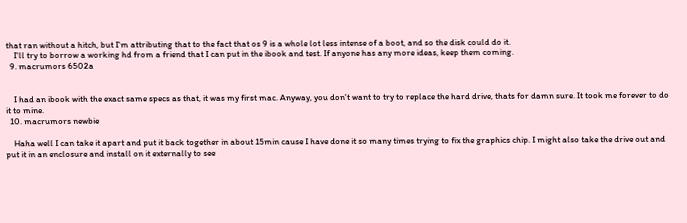that ran without a hitch, but I'm attributing that to the fact that os 9 is a whole lot less intense of a boot, and so the disk could do it.
    I'll try to borrow a working hd from a friend that I can put in the ibook and test. If anyone has any more ideas, keep them coming.
  9. macrumors 6502a


    I had an ibook with the exact same specs as that, it was my first mac. Anyway, you don't want to try to replace the hard drive, thats for damn sure. It took me forever to do it to mine.
  10. macrumors newbie

    Haha well I can take it apart and put it back together in about 15min cause I have done it so many times trying to fix the graphics chip. I might also take the drive out and put it in an enclosure and install on it externally to see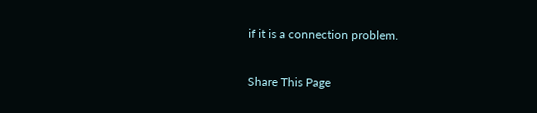if it is a connection problem.

Share This Page